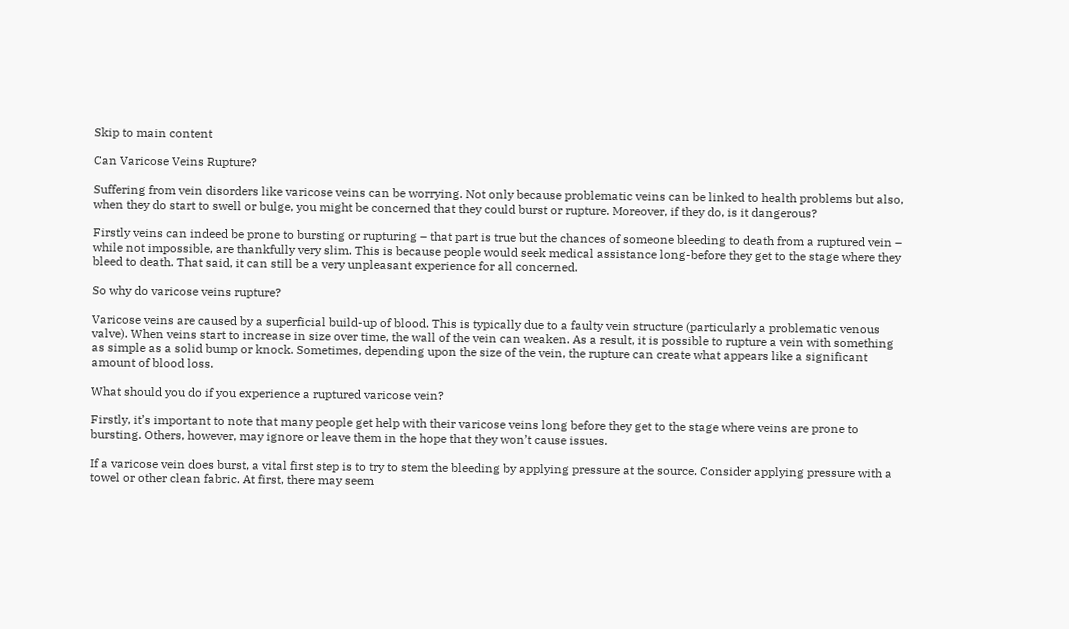Skip to main content

Can Varicose Veins Rupture?

Suffering from vein disorders like varicose veins can be worrying. Not only because problematic veins can be linked to health problems but also, when they do start to swell or bulge, you might be concerned that they could burst or rupture. Moreover, if they do, is it dangerous?

Firstly veins can indeed be prone to bursting or rupturing – that part is true but the chances of someone bleeding to death from a ruptured vein – while not impossible, are thankfully very slim. This is because people would seek medical assistance long-before they get to the stage where they bleed to death. That said, it can still be a very unpleasant experience for all concerned.

So why do varicose veins rupture?

Varicose veins are caused by a superficial build-up of blood. This is typically due to a faulty vein structure (particularly a problematic venous valve). When veins start to increase in size over time, the wall of the vein can weaken. As a result, it is possible to rupture a vein with something as simple as a solid bump or knock. Sometimes, depending upon the size of the vein, the rupture can create what appears like a significant amount of blood loss.

What should you do if you experience a ruptured varicose vein?

Firstly, it’s important to note that many people get help with their varicose veins long before they get to the stage where veins are prone to bursting. Others, however, may ignore or leave them in the hope that they won’t cause issues.

If a varicose vein does burst, a vital first step is to try to stem the bleeding by applying pressure at the source. Consider applying pressure with a towel or other clean fabric. At first, there may seem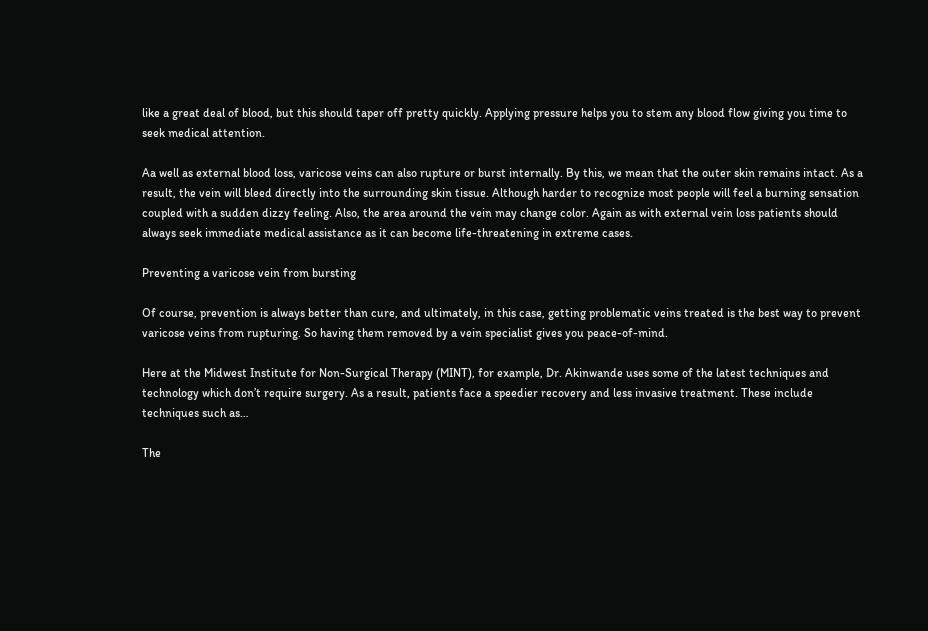like a great deal of blood, but this should taper off pretty quickly. Applying pressure helps you to stem any blood flow giving you time to seek medical attention.

Aa well as external blood loss, varicose veins can also rupture or burst internally. By this, we mean that the outer skin remains intact. As a result, the vein will bleed directly into the surrounding skin tissue. Although harder to recognize most people will feel a burning sensation coupled with a sudden dizzy feeling. Also, the area around the vein may change color. Again as with external vein loss patients should always seek immediate medical assistance as it can become life-threatening in extreme cases.

Preventing a varicose vein from bursting

Of course, prevention is always better than cure, and ultimately, in this case, getting problematic veins treated is the best way to prevent varicose veins from rupturing. So having them removed by a vein specialist gives you peace-of-mind.

Here at the Midwest Institute for Non-Surgical Therapy (MINT), for example, Dr. Akinwande uses some of the latest techniques and technology which don’t require surgery. As a result, patients face a speedier recovery and less invasive treatment. These include techniques such as…

The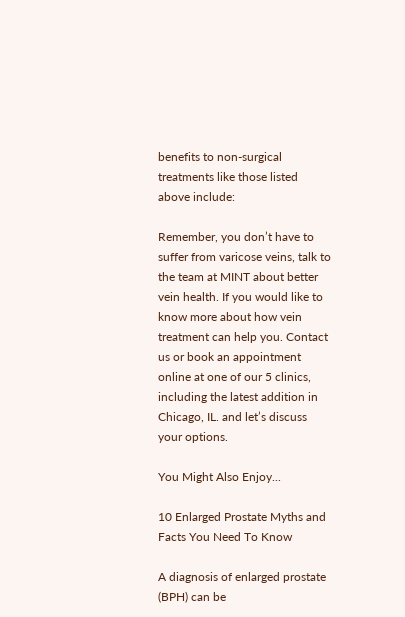benefits to non-surgical treatments like those listed above include:

Remember, you don’t have to suffer from varicose veins, talk to the team at MINT about better vein health. If you would like to know more about how vein treatment can help you. Contact us or book an appointment online at one of our 5 clinics, including the latest addition in Chicago, IL. and let’s discuss your options.

You Might Also Enjoy...

10 Enlarged Prostate Myths and Facts You Need To Know

A diagnosis of enlarged prostate (BPH) can be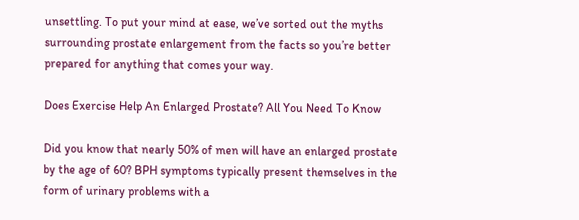unsettling. To put your mind at ease, we’ve sorted out the myths surrounding prostate enlargement from the facts so you’re better prepared for anything that comes your way.

Does Exercise Help An Enlarged Prostate? All You Need To Know

Did you know that nearly 50% of men will have an enlarged prostate by the age of 60? BPH symptoms typically present themselves in the form of urinary problems with a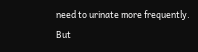need to urinate more frequently. But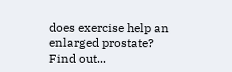does exercise help an enlarged prostate? Find out...